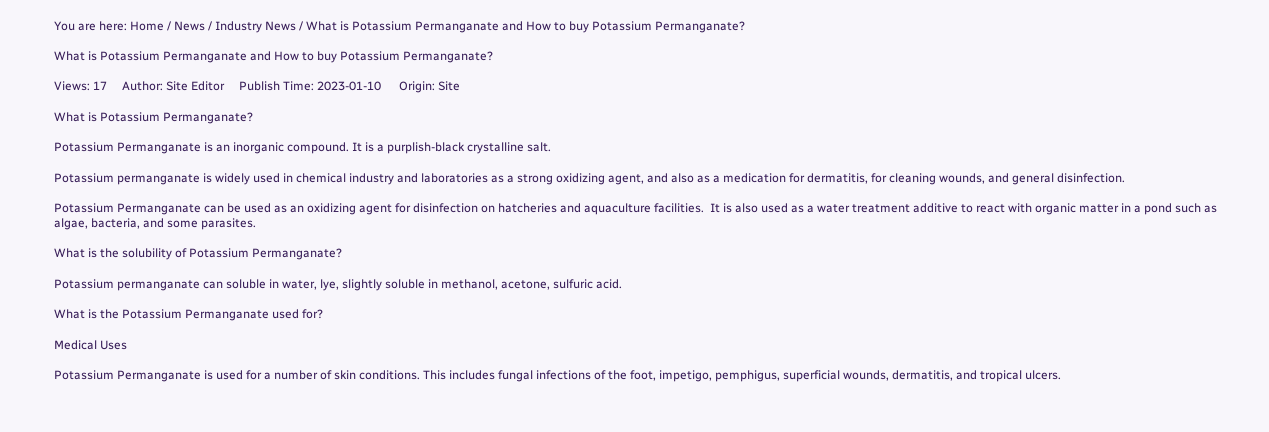You are here: Home / News / Industry News / What is Potassium Permanganate and How to buy Potassium Permanganate?

What is Potassium Permanganate and How to buy Potassium Permanganate?

Views: 17     Author: Site Editor     Publish Time: 2023-01-10      Origin: Site

What is Potassium Permanganate?

Potassium Permanganate is an inorganic compound. It is a purplish-black crystalline salt.

Potassium permanganate is widely used in chemical industry and laboratories as a strong oxidizing agent, and also as a medication for dermatitis, for cleaning wounds, and general disinfection.

Potassium Permanganate can be used as an oxidizing agent for disinfection on hatcheries and aquaculture facilities.  It is also used as a water treatment additive to react with organic matter in a pond such as algae, bacteria, and some parasites.

What is the solubility of Potassium Permanganate?

Potassium permanganate can soluble in water, lye, slightly soluble in methanol, acetone, sulfuric acid.

What is the Potassium Permanganate used for?

Medical Uses

Potassium Permanganate is used for a number of skin conditions. This includes fungal infections of the foot, impetigo, pemphigus, superficial wounds, dermatitis, and tropical ulcers.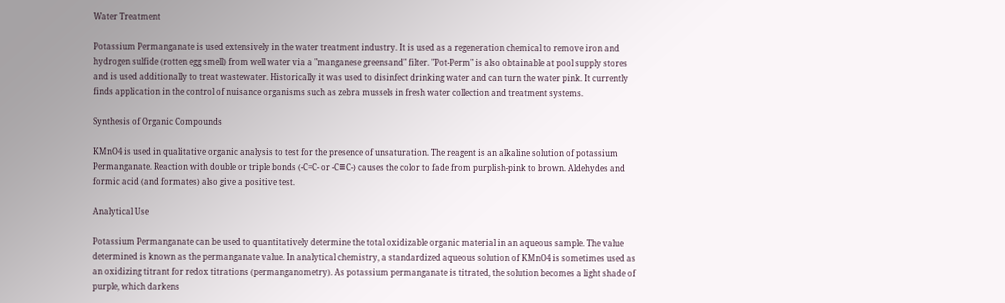Water Treatment

Potassium Permanganate is used extensively in the water treatment industry. It is used as a regeneration chemical to remove iron and hydrogen sulfide (rotten egg smell) from well water via a "manganese greensand" filter. "Pot-Perm" is also obtainable at pool supply stores and is used additionally to treat wastewater. Historically it was used to disinfect drinking water and can turn the water pink. It currently finds application in the control of nuisance organisms such as zebra mussels in fresh water collection and treatment systems.

Synthesis of Organic Compounds

KMnO4 is used in qualitative organic analysis to test for the presence of unsaturation. The reagent is an alkaline solution of potassium Permanganate. Reaction with double or triple bonds (-C=C- or -C≡C-) causes the color to fade from purplish-pink to brown. Aldehydes and formic acid (and formates) also give a positive test.

Analytical Use

Potassium Permanganate can be used to quantitatively determine the total oxidizable organic material in an aqueous sample. The value determined is known as the permanganate value. In analytical chemistry, a standardized aqueous solution of KMnO4 is sometimes used as an oxidizing titrant for redox titrations (permanganometry). As potassium permanganate is titrated, the solution becomes a light shade of purple, which darkens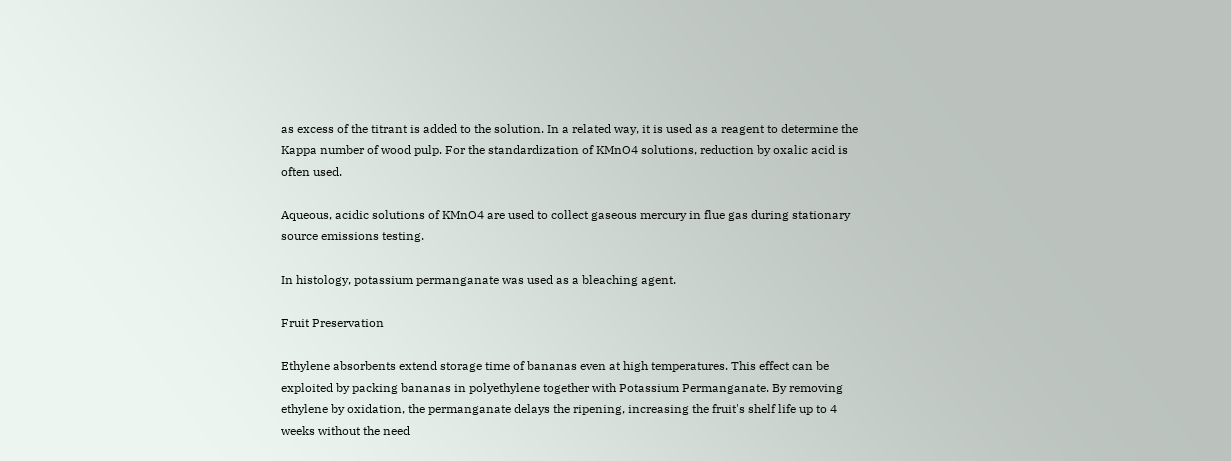as excess of the titrant is added to the solution. In a related way, it is used as a reagent to determine the Kappa number of wood pulp. For the standardization of KMnO4 solutions, reduction by oxalic acid is often used.

Aqueous, acidic solutions of KMnO4 are used to collect gaseous mercury in flue gas during stationary source emissions testing.

In histology, potassium permanganate was used as a bleaching agent.

Fruit Preservation

Ethylene absorbents extend storage time of bananas even at high temperatures. This effect can be exploited by packing bananas in polyethylene together with Potassium Permanganate. By removing ethylene by oxidation, the permanganate delays the ripening, increasing the fruit's shelf life up to 4 weeks without the need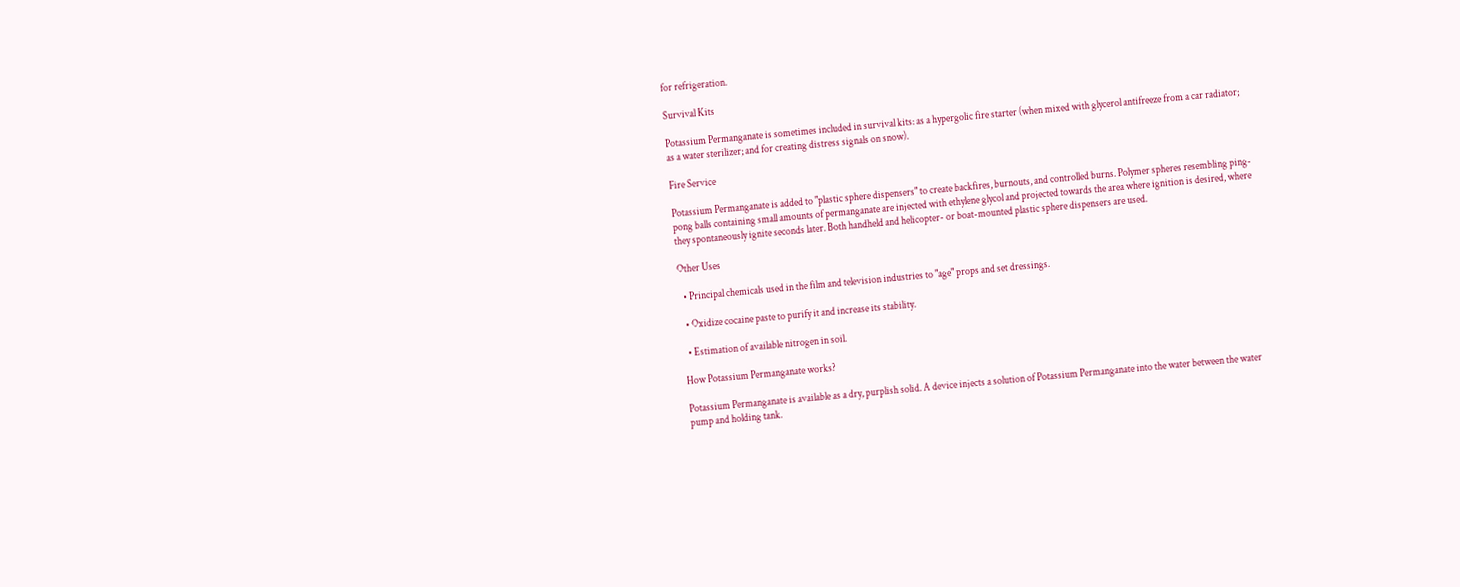for refrigeration.

Survival Kits

Potassium Permanganate is sometimes included in survival kits: as a hypergolic fire starter (when mixed with glycerol antifreeze from a car radiator; as a water sterilizer; and for creating distress signals on snow).

Fire Service

Potassium Permanganate is added to "plastic sphere dispensers" to create backfires, burnouts, and controlled burns. Polymer spheres resembling ping-pong balls containing small amounts of permanganate are injected with ethylene glycol and projected towards the area where ignition is desired, where they spontaneously ignite seconds later. Both handheld and helicopter- or boat-mounted plastic sphere dispensers are used.

Other Uses

  • Principal chemicals used in the film and television industries to "age" props and set dressings.

  • Oxidize cocaine paste to purify it and increase its stability.

  • Estimation of available nitrogen in soil.

How Potassium Permanganate works?

Potassium Permanganate is available as a dry, purplish solid. A device injects a solution of Potassium Permanganate into the water between the water pump and holding tank.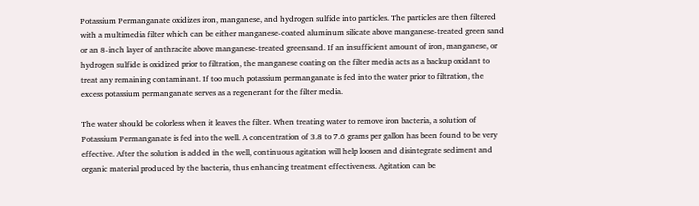Potassium Permanganate oxidizes iron, manganese, and hydrogen sulfide into particles. The particles are then filtered with a multimedia filter which can be either manganese-coated aluminum silicate above manganese-treated green sand or an 8-inch layer of anthracite above manganese-treated greensand. If an insufficient amount of iron, manganese, or hydrogen sulfide is oxidized prior to filtration, the manganese coating on the filter media acts as a backup oxidant to treat any remaining contaminant. If too much potassium permanganate is fed into the water prior to filtration, the excess potassium permanganate serves as a regenerant for the filter media.

The water should be colorless when it leaves the filter. When treating water to remove iron bacteria, a solution of Potassium Permanganate is fed into the well. A concentration of 3.8 to 7.6 grams per gallon has been found to be very effective. After the solution is added in the well, continuous agitation will help loosen and disintegrate sediment and organic material produced by the bacteria, thus enhancing treatment effectiveness. Agitation can be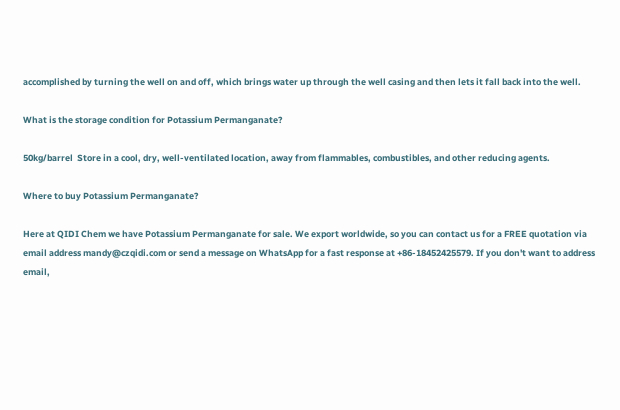accomplished by turning the well on and off, which brings water up through the well casing and then lets it fall back into the well.

What is the storage condition for Potassium Permanganate?

50kg/barrel  Store in a cool, dry, well-ventilated location, away from flammables, combustibles, and other reducing agents.

Where to buy Potassium Permanganate?

Here at QIDI Chem we have Potassium Permanganate for sale. We export worldwide, so you can contact us for a FREE quotation via email address mandy@czqidi.com or send a message on WhatsApp for a fast response at +86-18452425579. If you don't want to address email,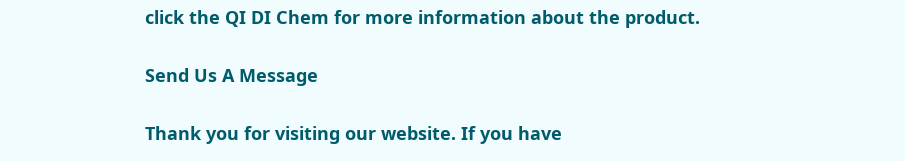click the QI DI Chem for more information about the product.

Send Us A Message

Thank you for visiting our website. If you have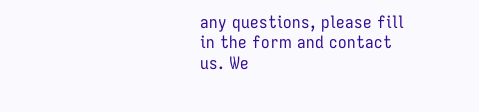any questions, please fill in the form and contact us. We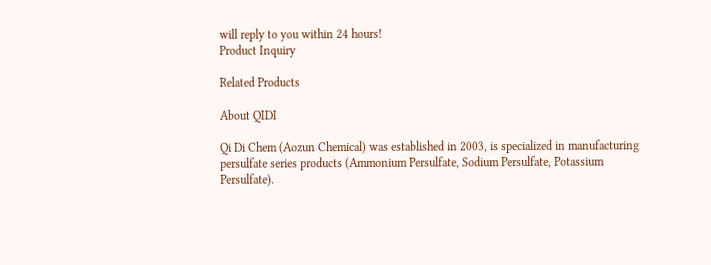will reply to you within 24 hours!
Product Inquiry

Related Products

About QIDI

Qi Di Chem (Aozun Chemical) was established in 2003, is specialized in manufacturing persulfate series products (Ammonium Persulfate, Sodium Persulfate, Potassium Persulfate).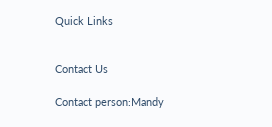Quick Links


Contact Us

Contact person:Mandy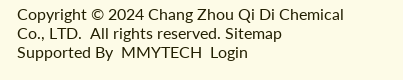Copyright © 2024 Chang Zhou Qi Di Chemical Co., LTD.  All rights reserved. Sitemap  Supported By  MMYTECH  Login